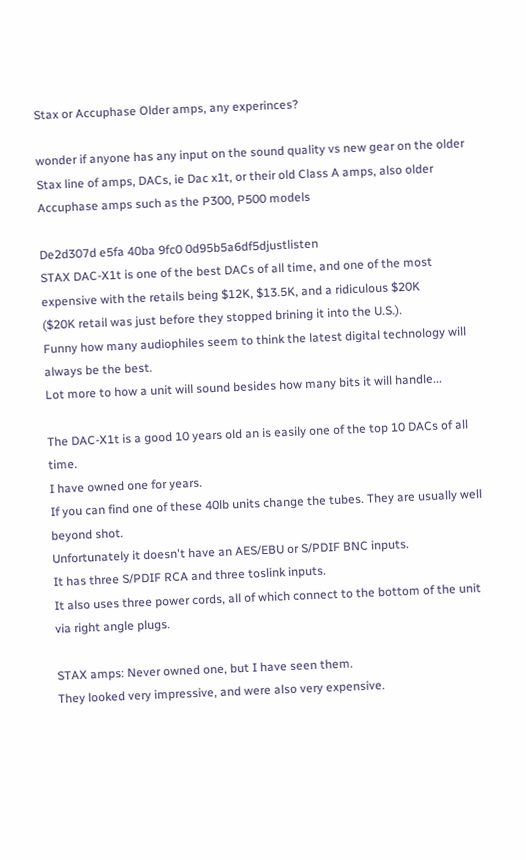Stax or Accuphase Older amps, any experinces?

wonder if anyone has any input on the sound quality vs new gear on the older Stax line of amps, DACs, ie Dac x1t, or their old Class A amps, also older Accuphase amps such as the P300, P500 models

De2d307d e5fa 40ba 9fc0 0d95b5a6df5djustlisten
STAX DAC-X1t is one of the best DACs of all time, and one of the most
expensive with the retails being $12K, $13.5K, and a ridiculous $20K
($20K retail was just before they stopped brining it into the U.S.).
Funny how many audiophiles seem to think the latest digital technology will always be the best.
Lot more to how a unit will sound besides how many bits it will handle...

The DAC-X1t is a good 10 years old an is easily one of the top 10 DACs of all time.
I have owned one for years.
If you can find one of these 40lb units change the tubes. They are usually well beyond shot.
Unfortunately it doesn't have an AES/EBU or S/PDIF BNC inputs.
It has three S/PDIF RCA and three toslink inputs.
It also uses three power cords, all of which connect to the bottom of the unit via right angle plugs.

STAX amps: Never owned one, but I have seen them.
They looked very impressive, and were also very expensive.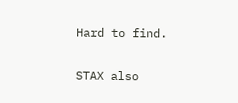Hard to find.

STAX also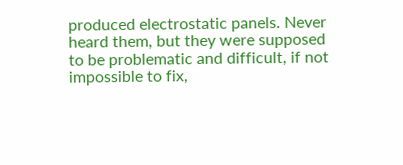produced electrostatic panels. Never heard them, but they were supposed
to be problematic and difficult, if not impossible to fix,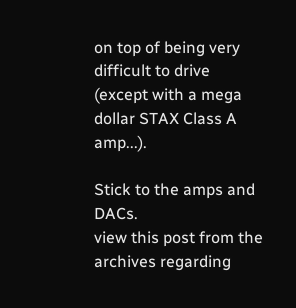on top of being very difficult to drive
(except with a mega dollar STAX Class A amp...).

Stick to the amps and DACs.
view this post from the archives regarding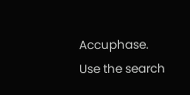Accuphase.
Use the search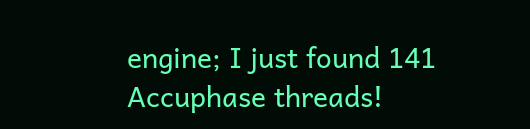engine; I just found 141 Accuphase threads!